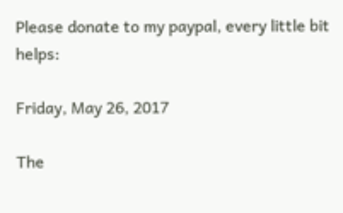Please donate to my paypal, every little bit helps:

Friday, May 26, 2017

The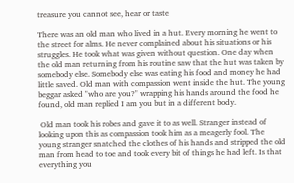treasure you cannot see, hear or taste

There was an old man who lived in a hut. Every morning he went to the street for alms. He never complained about his situations or his struggles. He took what was given without question. One day when the old man returning from his routine saw that the hut was taken by somebody else. Somebody else was eating his food and money he had little saved. Old man with compassion went inside the hut. The young beggar asked "who are you?" wrapping his hands around the food he found, old man replied I am you but in a different body.

 Old man took his robes and gave it to as well. Stranger instead of looking upon this as compassion took him as a meagerly fool. The young stranger snatched the clothes of his hands and stripped the old man from head to toe and took every bit of things he had left. Is that everything you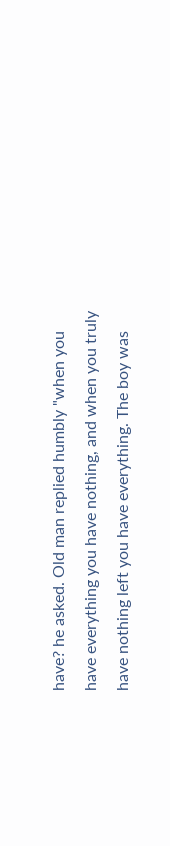have? he asked. Old man replied humbly "when you have everything you have nothing, and when you truly have nothing left you have everything. The boy was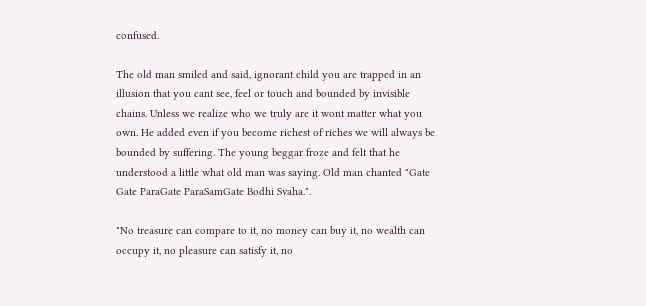confused.

The old man smiled and said, ignorant child you are trapped in an illusion that you cant see, feel or touch and bounded by invisible chains. Unless we realize who we truly are it wont matter what you own. He added even if you become richest of riches we will always be bounded by suffering. The young beggar froze and felt that he understood a little what old man was saying. Old man chanted "Gate Gate ParaGate ParaSamGate Bodhi Svaha.".

"No treasure can compare to it, no money can buy it, no wealth can occupy it, no pleasure can satisfy it, no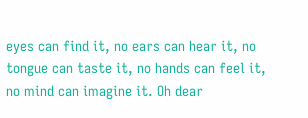eyes can find it, no ears can hear it, no tongue can taste it, no hands can feel it, no mind can imagine it. Oh dear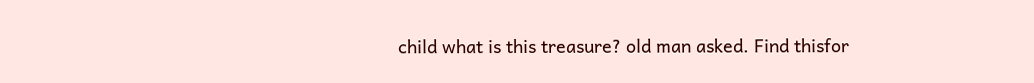child what is this treasure? old man asked. Find thisfor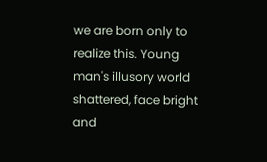we are born only to realize this. Young man's illusory world shattered, face bright and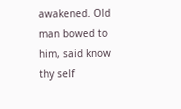awakened. Old man bowed to him, said know thy self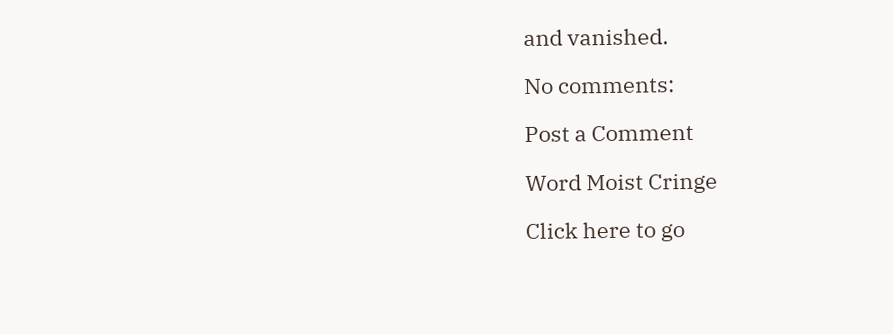and vanished.

No comments:

Post a Comment

Word Moist Cringe

Click here to go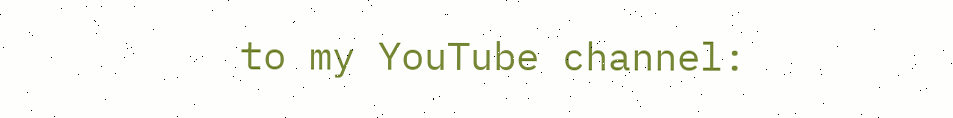to my YouTube channel: